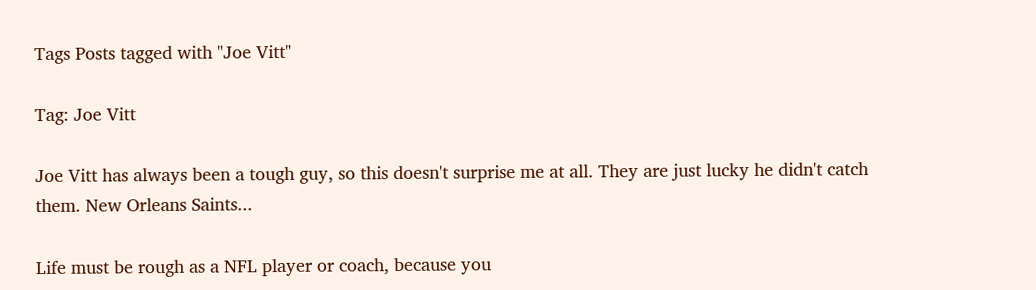Tags Posts tagged with "Joe Vitt"

Tag: Joe Vitt

Joe Vitt has always been a tough guy, so this doesn't surprise me at all. They are just lucky he didn't catch them. New Orleans Saints...

Life must be rough as a NFL player or coach, because you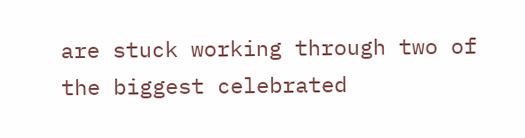are stuck working through two of the biggest celebrated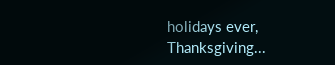holidays ever, Thanksgiving...